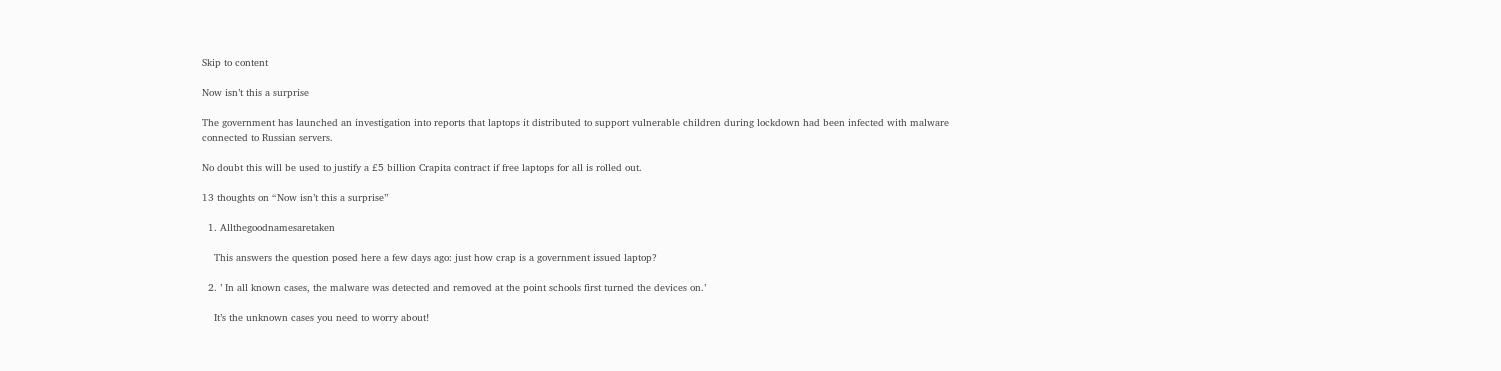Skip to content

Now isn’t this a surprise

The government has launched an investigation into reports that laptops it distributed to support vulnerable children during lockdown had been infected with malware connected to Russian servers.

No doubt this will be used to justify a £5 billion Crapita contract if free laptops for all is rolled out.

13 thoughts on “Now isn’t this a surprise”

  1. Allthegoodnamesaretaken

    This answers the question posed here a few days ago: just how crap is a government issued laptop?

  2. ’ In all known cases, the malware was detected and removed at the point schools first turned the devices on.’

    It’s the unknown cases you need to worry about!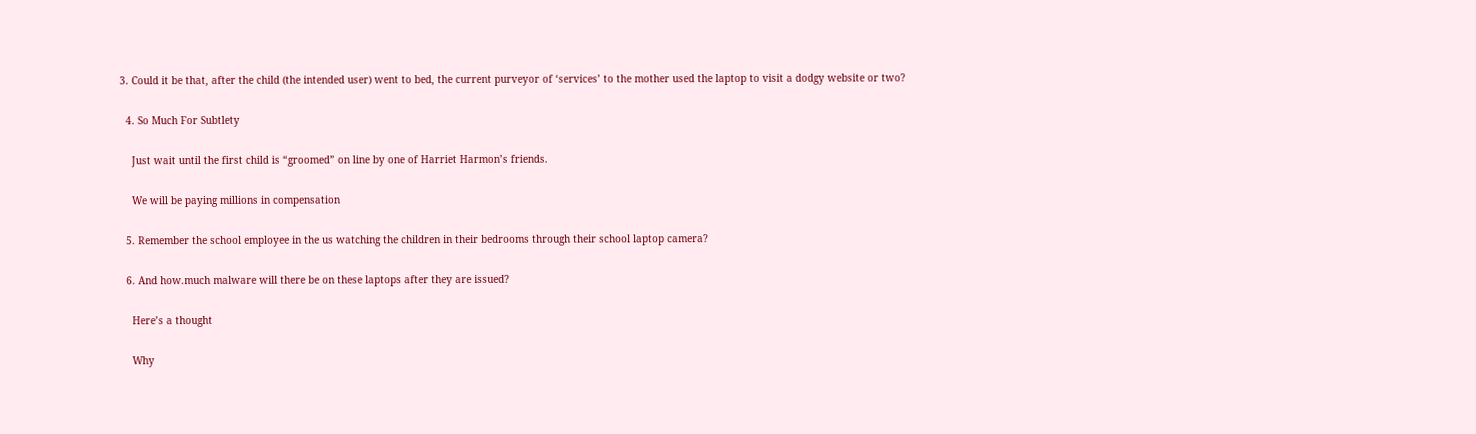3. Could it be that, after the child (the intended user) went to bed, the current purveyor of ‘services’ to the mother used the laptop to visit a dodgy website or two?

  4. So Much For Subtlety

    Just wait until the first child is “groomed” on line by one of Harriet Harmon’s friends.

    We will be paying millions in compensation

  5. Remember the school employee in the us watching the children in their bedrooms through their school laptop camera?

  6. And how.much malware will there be on these laptops after they are issued?

    Here’s a thought

    Why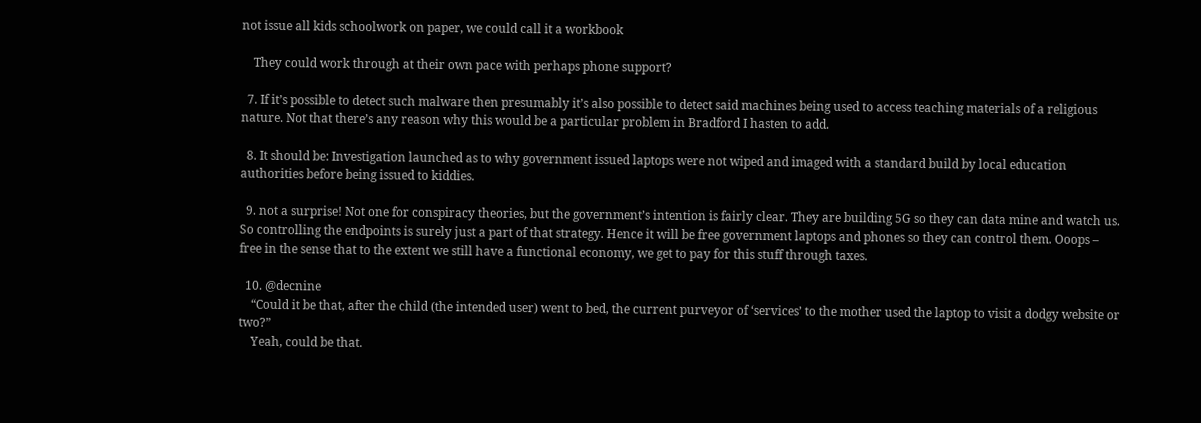not issue all kids schoolwork on paper, we could call it a workbook

    They could work through at their own pace with perhaps phone support?

  7. If it’s possible to detect such malware then presumably it’s also possible to detect said machines being used to access teaching materials of a religious nature. Not that there’s any reason why this would be a particular problem in Bradford I hasten to add.

  8. It should be: Investigation launched as to why government issued laptops were not wiped and imaged with a standard build by local education authorities before being issued to kiddies.

  9. not a surprise! Not one for conspiracy theories, but the government’s intention is fairly clear. They are building 5G so they can data mine and watch us. So controlling the endpoints is surely just a part of that strategy. Hence it will be free government laptops and phones so they can control them. Ooops – free in the sense that to the extent we still have a functional economy, we get to pay for this stuff through taxes.

  10. @decnine
    “Could it be that, after the child (the intended user) went to bed, the current purveyor of ‘services’ to the mother used the laptop to visit a dodgy website or two?”
    Yeah, could be that.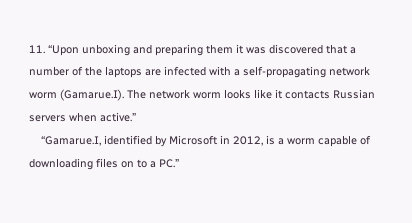11. “Upon unboxing and preparing them it was discovered that a number of the laptops are infected with a self-propagating network worm (Gamarue.I). The network worm looks like it contacts Russian servers when active.”
    “Gamarue.I, identified by Microsoft in 2012, is a worm capable of downloading files on to a PC.”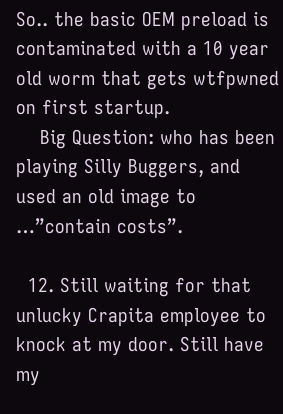So.. the basic OEM preload is contaminated with a 10 year old worm that gets wtfpwned on first startup.
    Big Question: who has been playing Silly Buggers, and used an old image to …”contain costs”.

  12. Still waiting for that unlucky Crapita employee to knock at my door. Still have my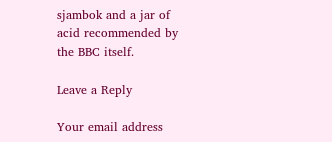sjambok and a jar of acid recommended by the BBC itself.

Leave a Reply

Your email address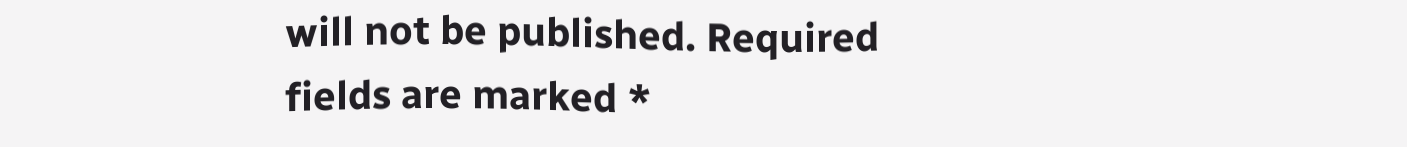will not be published. Required fields are marked *